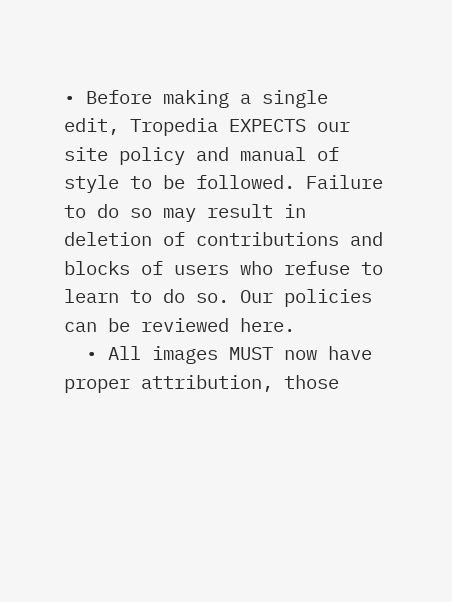• Before making a single edit, Tropedia EXPECTS our site policy and manual of style to be followed. Failure to do so may result in deletion of contributions and blocks of users who refuse to learn to do so. Our policies can be reviewed here.
  • All images MUST now have proper attribution, those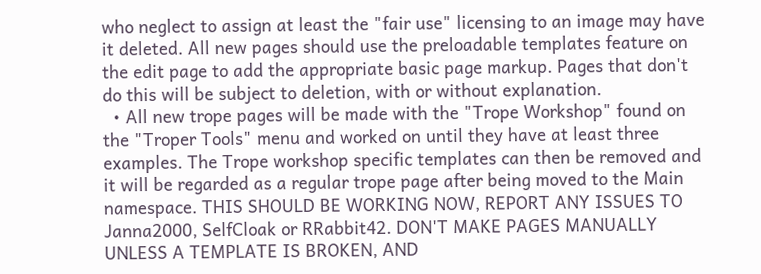who neglect to assign at least the "fair use" licensing to an image may have it deleted. All new pages should use the preloadable templates feature on the edit page to add the appropriate basic page markup. Pages that don't do this will be subject to deletion, with or without explanation.
  • All new trope pages will be made with the "Trope Workshop" found on the "Troper Tools" menu and worked on until they have at least three examples. The Trope workshop specific templates can then be removed and it will be regarded as a regular trope page after being moved to the Main namespace. THIS SHOULD BE WORKING NOW, REPORT ANY ISSUES TO Janna2000, SelfCloak or RRabbit42. DON'T MAKE PAGES MANUALLY UNLESS A TEMPLATE IS BROKEN, AND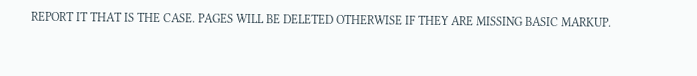REPORT IT THAT IS THE CASE. PAGES WILL BE DELETED OTHERWISE IF THEY ARE MISSING BASIC MARKUP.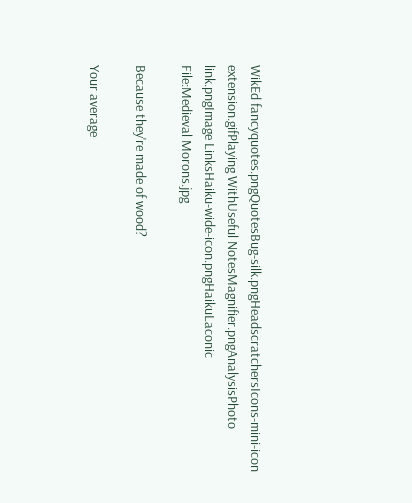WikEd fancyquotes.pngQuotesBug-silk.pngHeadscratchersIcons-mini-icon extension.gifPlaying WithUseful NotesMagnifier.pngAnalysisPhoto link.pngImage LinksHaiku-wide-icon.pngHaikuLaconic
File:Medieval Morons.jpg

Because they're made of wood?

Your average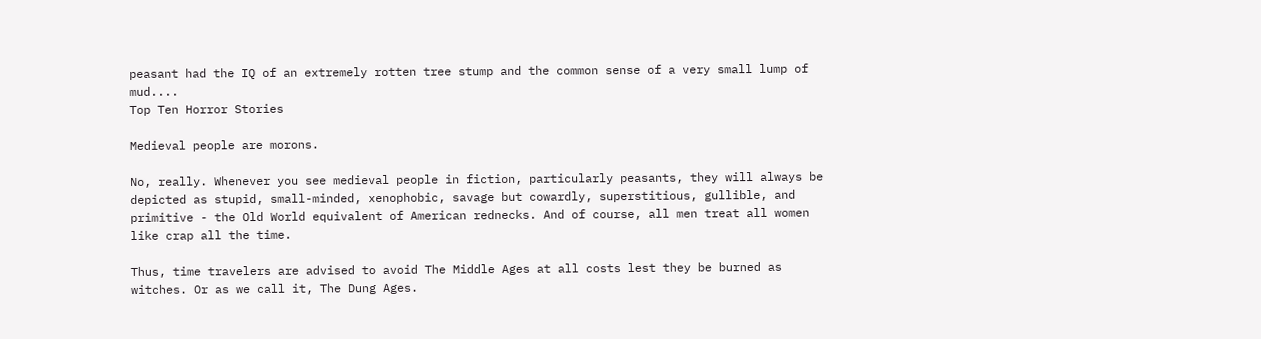peasant had the IQ of an extremely rotten tree stump and the common sense of a very small lump of mud....
Top Ten Horror Stories

Medieval people are morons.

No, really. Whenever you see medieval people in fiction, particularly peasants, they will always be depicted as stupid, small-minded, xenophobic, savage but cowardly, superstitious, gullible, and primitive - the Old World equivalent of American rednecks. And of course, all men treat all women like crap all the time.

Thus, time travelers are advised to avoid The Middle Ages at all costs lest they be burned as witches. Or as we call it, The Dung Ages.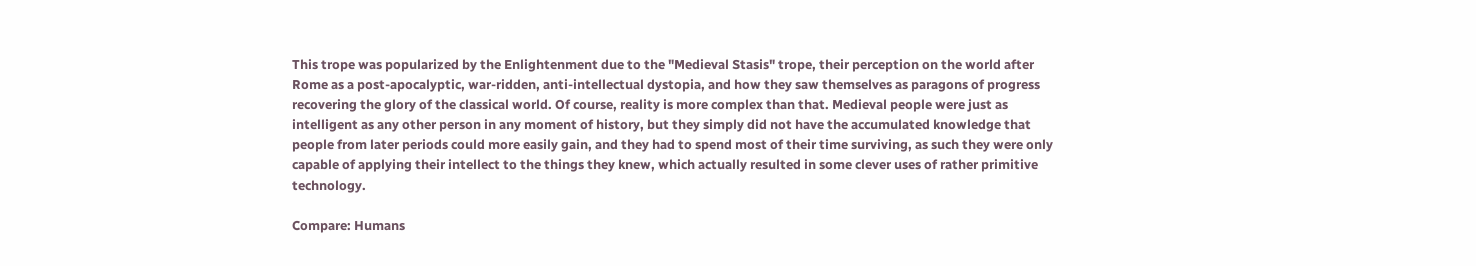This trope was popularized by the Enlightenment due to the "Medieval Stasis" trope, their perception on the world after Rome as a post-apocalyptic, war-ridden, anti-intellectual dystopia, and how they saw themselves as paragons of progress recovering the glory of the classical world. Of course, reality is more complex than that. Medieval people were just as intelligent as any other person in any moment of history, but they simply did not have the accumulated knowledge that people from later periods could more easily gain, and they had to spend most of their time surviving, as such they were only capable of applying their intellect to the things they knew, which actually resulted in some clever uses of rather primitive technology.

Compare: Humans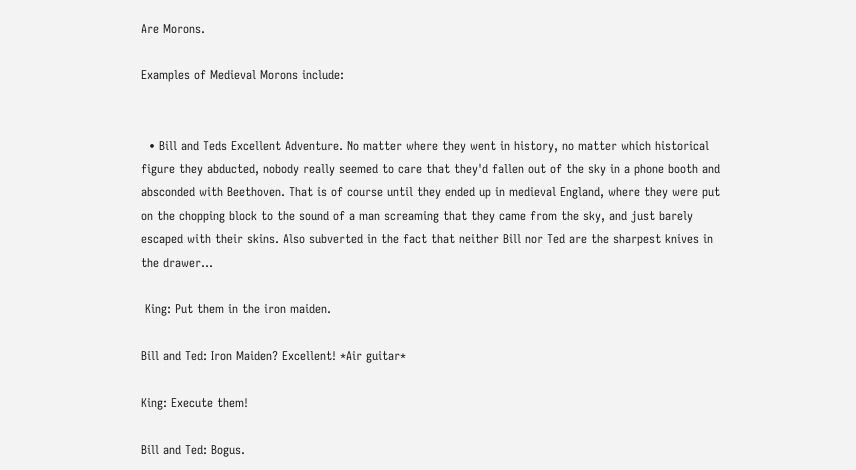Are Morons.

Examples of Medieval Morons include:


  • Bill and Teds Excellent Adventure. No matter where they went in history, no matter which historical figure they abducted, nobody really seemed to care that they'd fallen out of the sky in a phone booth and absconded with Beethoven. That is of course until they ended up in medieval England, where they were put on the chopping block to the sound of a man screaming that they came from the sky, and just barely escaped with their skins. Also subverted in the fact that neither Bill nor Ted are the sharpest knives in the drawer...

 King: Put them in the iron maiden.

Bill and Ted: Iron Maiden? Excellent! *Air guitar*

King: Execute them!

Bill and Ted: Bogus.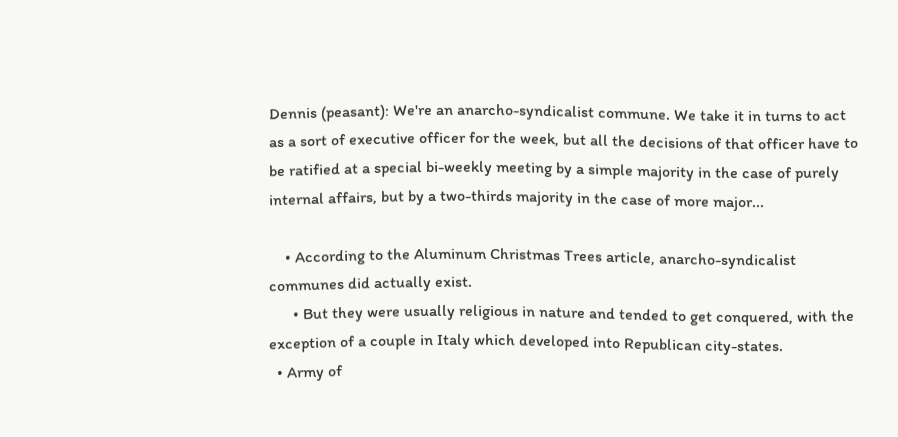Dennis (peasant): We're an anarcho-syndicalist commune. We take it in turns to act as a sort of executive officer for the week, but all the decisions of that officer have to be ratified at a special bi-weekly meeting by a simple majority in the case of purely internal affairs, but by a two-thirds majority in the case of more major...

    • According to the Aluminum Christmas Trees article, anarcho-syndicalist communes did actually exist.
      • But they were usually religious in nature and tended to get conquered, with the exception of a couple in Italy which developed into Republican city-states.
  • Army of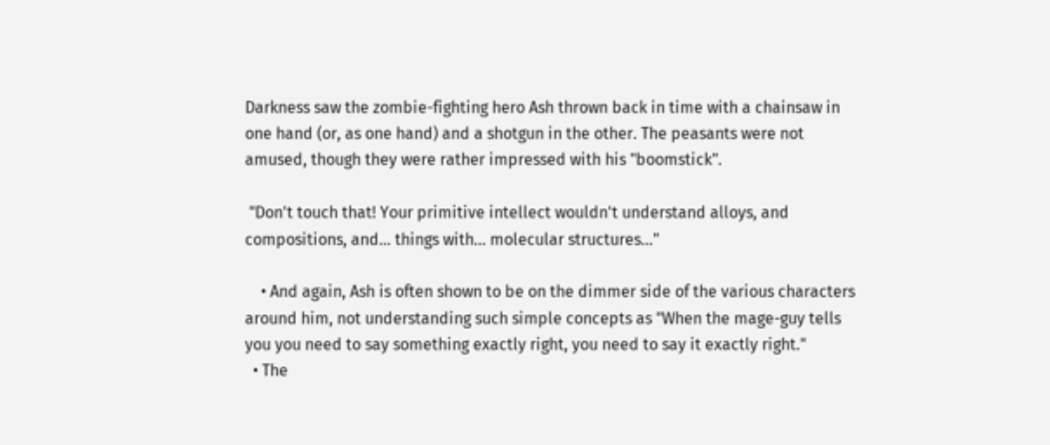Darkness saw the zombie-fighting hero Ash thrown back in time with a chainsaw in one hand (or, as one hand) and a shotgun in the other. The peasants were not amused, though they were rather impressed with his "boomstick".

 "Don't touch that! Your primitive intellect wouldn't understand alloys, and compositions, and... things with... molecular structures..."

    • And again, Ash is often shown to be on the dimmer side of the various characters around him, not understanding such simple concepts as "When the mage-guy tells you you need to say something exactly right, you need to say it exactly right."
  • The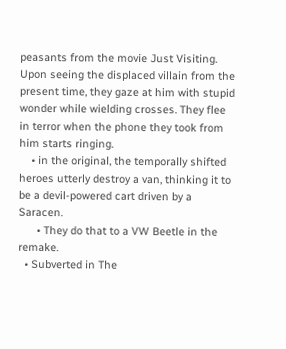peasants from the movie Just Visiting. Upon seeing the displaced villain from the present time, they gaze at him with stupid wonder while wielding crosses. They flee in terror when the phone they took from him starts ringing.
    • in the original, the temporally shifted heroes utterly destroy a van, thinking it to be a devil-powered cart driven by a Saracen.
      • They do that to a VW Beetle in the remake.
  • Subverted in The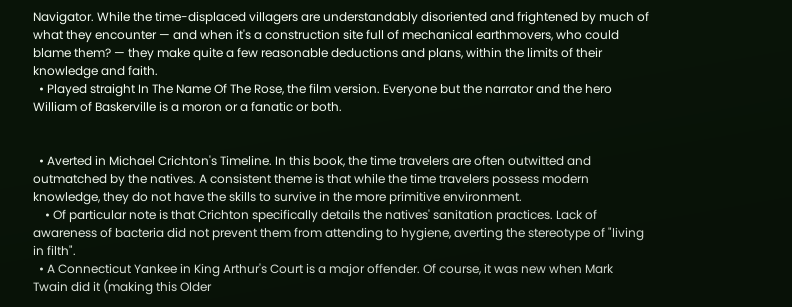Navigator. While the time-displaced villagers are understandably disoriented and frightened by much of what they encounter — and when it's a construction site full of mechanical earthmovers, who could blame them? — they make quite a few reasonable deductions and plans, within the limits of their knowledge and faith.
  • Played straight In The Name Of The Rose, the film version. Everyone but the narrator and the hero William of Baskerville is a moron or a fanatic or both.


  • Averted in Michael Crichton's Timeline. In this book, the time travelers are often outwitted and outmatched by the natives. A consistent theme is that while the time travelers possess modern knowledge, they do not have the skills to survive in the more primitive environment.
    • Of particular note is that Crichton specifically details the natives' sanitation practices. Lack of awareness of bacteria did not prevent them from attending to hygiene, averting the stereotype of "living in filth".
  • A Connecticut Yankee in King Arthur's Court is a major offender. Of course, it was new when Mark Twain did it (making this Older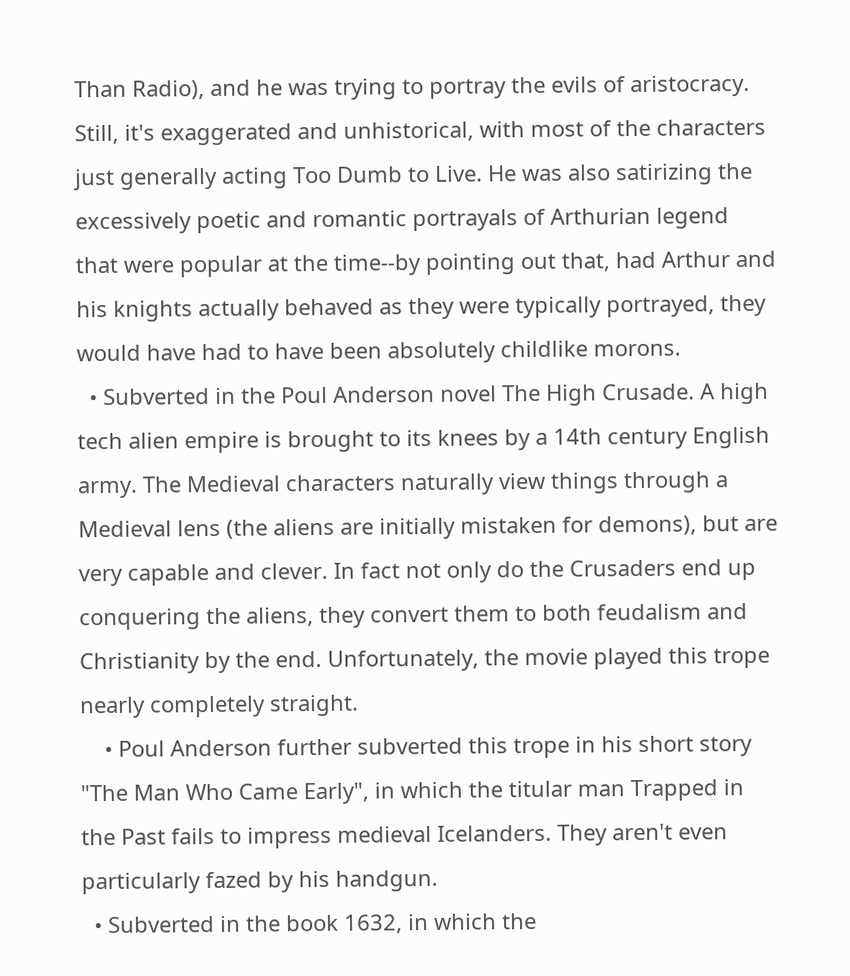Than Radio), and he was trying to portray the evils of aristocracy. Still, it's exaggerated and unhistorical, with most of the characters just generally acting Too Dumb to Live. He was also satirizing the excessively poetic and romantic portrayals of Arthurian legend that were popular at the time--by pointing out that, had Arthur and his knights actually behaved as they were typically portrayed, they would have had to have been absolutely childlike morons.
  • Subverted in the Poul Anderson novel The High Crusade. A high tech alien empire is brought to its knees by a 14th century English army. The Medieval characters naturally view things through a Medieval lens (the aliens are initially mistaken for demons), but are very capable and clever. In fact not only do the Crusaders end up conquering the aliens, they convert them to both feudalism and Christianity by the end. Unfortunately, the movie played this trope nearly completely straight.
    • Poul Anderson further subverted this trope in his short story "The Man Who Came Early", in which the titular man Trapped in the Past fails to impress medieval Icelanders. They aren't even particularly fazed by his handgun.
  • Subverted in the book 1632, in which the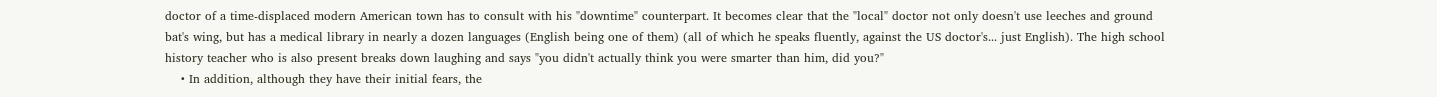doctor of a time-displaced modern American town has to consult with his "downtime" counterpart. It becomes clear that the "local" doctor not only doesn't use leeches and ground bat's wing, but has a medical library in nearly a dozen languages (English being one of them) (all of which he speaks fluently, against the US doctor's... just English). The high school history teacher who is also present breaks down laughing and says "you didn't actually think you were smarter than him, did you?"
    • In addition, although they have their initial fears, the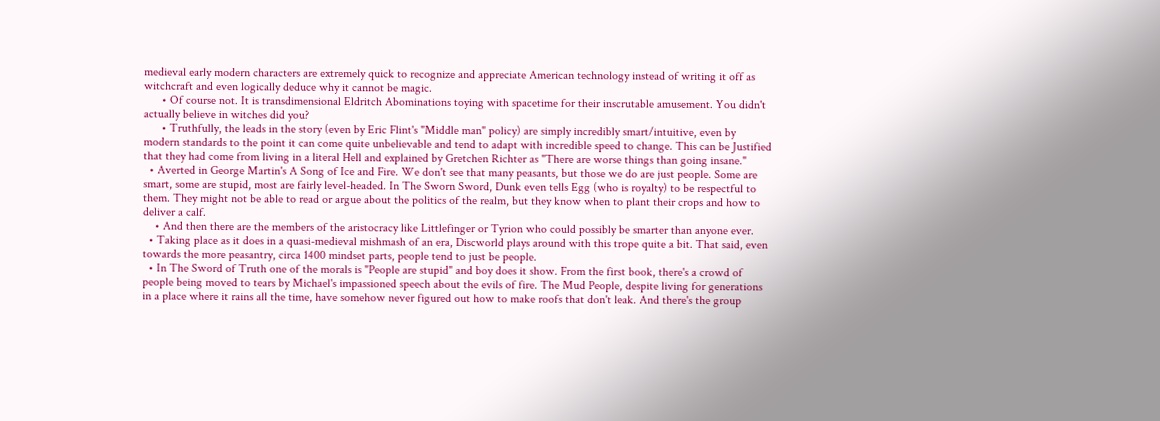medieval early modern characters are extremely quick to recognize and appreciate American technology instead of writing it off as witchcraft and even logically deduce why it cannot be magic.
      • Of course not. It is transdimensional Eldritch Abominations toying with spacetime for their inscrutable amusement. You didn't actually believe in witches did you?
      • Truthfully, the leads in the story (even by Eric Flint's "Middle man" policy) are simply incredibly smart/intuitive, even by modern standards to the point it can come quite unbelievable and tend to adapt with incredible speed to change. This can be Justified that they had come from living in a literal Hell and explained by Gretchen Richter as "There are worse things than going insane."
  • Averted in George Martin's A Song of Ice and Fire. We don't see that many peasants, but those we do are just people. Some are smart, some are stupid, most are fairly level-headed. In The Sworn Sword, Dunk even tells Egg (who is royalty) to be respectful to them. They might not be able to read or argue about the politics of the realm, but they know when to plant their crops and how to deliver a calf.
    • And then there are the members of the aristocracy like Littlefinger or Tyrion who could possibly be smarter than anyone ever.
  • Taking place as it does in a quasi-medieval mishmash of an era, Discworld plays around with this trope quite a bit. That said, even towards the more peasantry, circa 1400 mindset parts, people tend to just be people.
  • In The Sword of Truth one of the morals is "People are stupid" and boy does it show. From the first book, there's a crowd of people being moved to tears by Michael's impassioned speech about the evils of fire. The Mud People, despite living for generations in a place where it rains all the time, have somehow never figured out how to make roofs that don't leak. And there's the group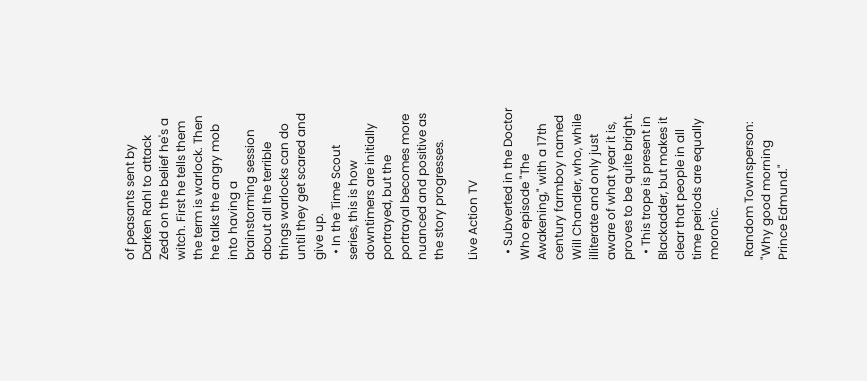of peasants sent by Darken Rahl to attack Zedd on the belief he's a witch. First he tells them the term is warlock. Then he talks the angry mob into having a brainstorming session about all the terrible things warlocks can do until they get scared and give up.
  • In the Time Scout series, this is how downtimers are initially portrayed, but the portrayal becomes more nuanced and positive as the story progresses.

Live Action TV

  • Subverted in the Doctor Who episode "The Awakening," with a 17th century farmboy named Will Chandler, who, while illiterate and only just aware of what year it is, proves to be quite bright.
  • This trope is present in Blackadder, but makes it clear that people in all time periods are equally moronic.

 Random Townsperson: "Why good morning Prince Edmund."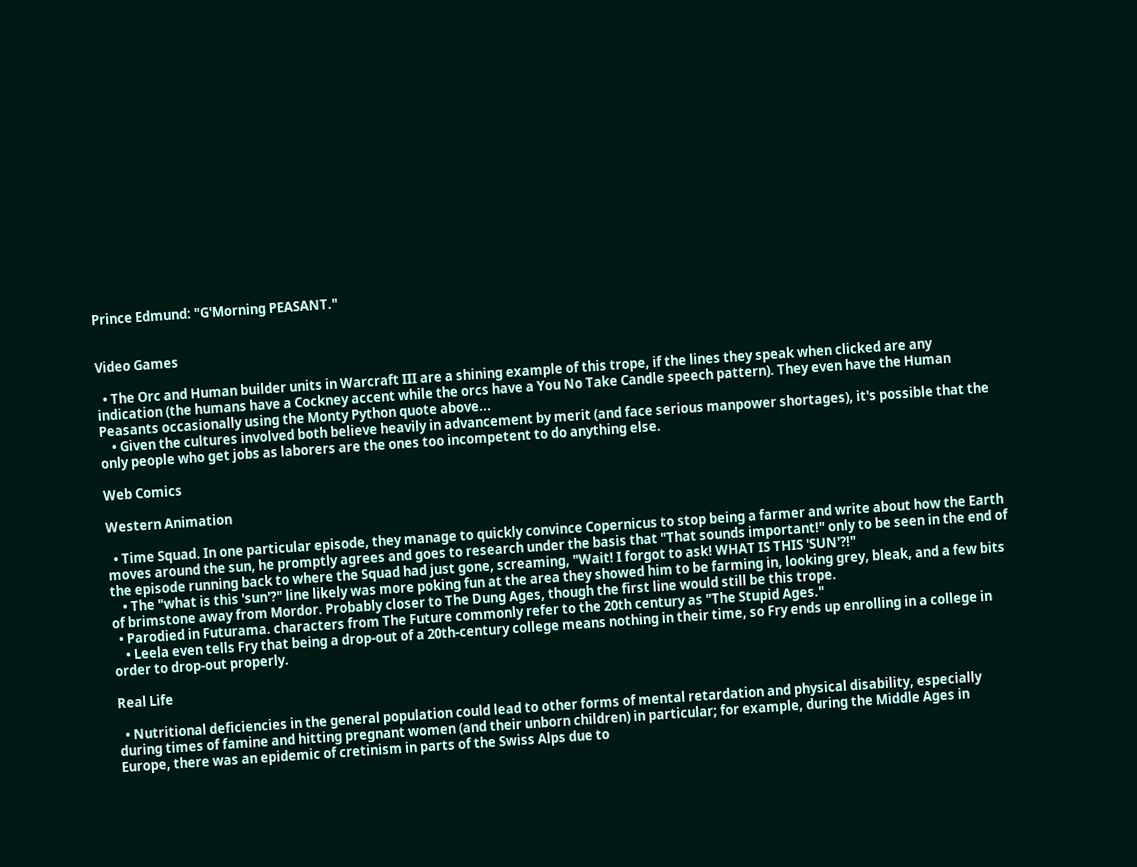Prince Edmund: "G'Morning PEASANT."


Video Games

  • The Orc and Human builder units in Warcraft III are a shining example of this trope, if the lines they speak when clicked are any indication (the humans have a Cockney accent while the orcs have a You No Take Candle speech pattern). They even have the Human Peasants occasionally using the Monty Python quote above...
    • Given the cultures involved both believe heavily in advancement by merit (and face serious manpower shortages), it's possible that the only people who get jobs as laborers are the ones too incompetent to do anything else.

Web Comics

Western Animation

  • Time Squad. In one particular episode, they manage to quickly convince Copernicus to stop being a farmer and write about how the Earth moves around the sun, he promptly agrees and goes to research under the basis that "That sounds important!" only to be seen in the end of the episode running back to where the Squad had just gone, screaming, "Wait! I forgot to ask! WHAT IS THIS 'SUN'?!"
    • The "what is this 'sun'?" line likely was more poking fun at the area they showed him to be farming in, looking grey, bleak, and a few bits of brimstone away from Mordor. Probably closer to The Dung Ages, though the first line would still be this trope.
  • Parodied in Futurama. characters from The Future commonly refer to the 20th century as "The Stupid Ages."
    • Leela even tells Fry that being a drop-out of a 20th-century college means nothing in their time, so Fry ends up enrolling in a college in order to drop-out properly.

Real Life

  • Nutritional deficiencies in the general population could lead to other forms of mental retardation and physical disability, especially during times of famine and hitting pregnant women (and their unborn children) in particular; for example, during the Middle Ages in Europe, there was an epidemic of cretinism in parts of the Swiss Alps due to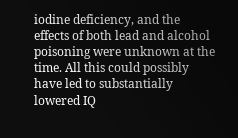iodine deficiency, and the effects of both lead and alcohol poisoning were unknown at the time. All this could possibly have led to substantially lowered IQ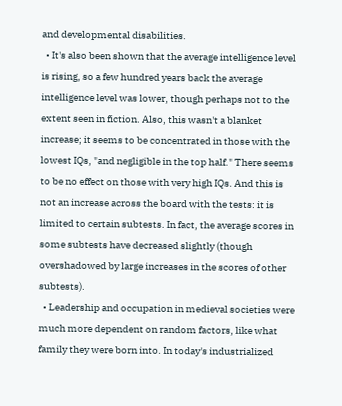and developmental disabilities.
  • It's also been shown that the average intelligence level is rising, so a few hundred years back the average intelligence level was lower, though perhaps not to the extent seen in fiction. Also, this wasn't a blanket increase; it seems to be concentrated in those with the lowest IQs, "and negligible in the top half." There seems to be no effect on those with very high IQs. And this is not an increase across the board with the tests: it is limited to certain subtests. In fact, the average scores in some subtests have decreased slightly (though overshadowed by large increases in the scores of other subtests).
  • Leadership and occupation in medieval societies were much more dependent on random factors, like what family they were born into. In today's industrialized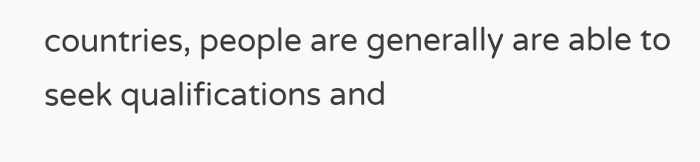countries, people are generally are able to seek qualifications and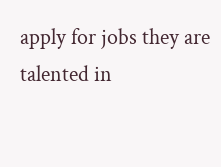apply for jobs they are talented in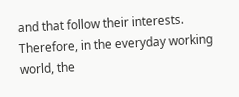and that follow their interests. Therefore, in the everyday working world, the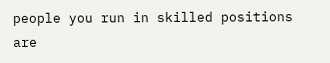people you run in skilled positions are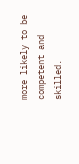more likely to be competent and skilled.